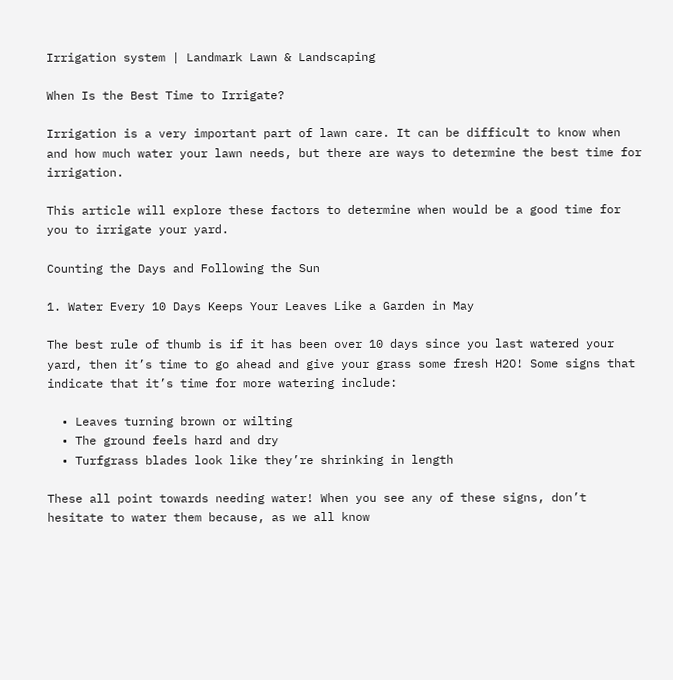Irrigation system | Landmark Lawn & Landscaping

When Is the Best Time to Irrigate?

Irrigation is a very important part of lawn care. It can be difficult to know when and how much water your lawn needs, but there are ways to determine the best time for irrigation.

This article will explore these factors to determine when would be a good time for you to irrigate your yard.

Counting the Days and Following the Sun

1. Water Every 10 Days Keeps Your Leaves Like a Garden in May

The best rule of thumb is if it has been over 10 days since you last watered your yard, then it’s time to go ahead and give your grass some fresh H2O! Some signs that indicate that it’s time for more watering include:

  • Leaves turning brown or wilting
  • The ground feels hard and dry
  • Turfgrass blades look like they’re shrinking in length

These all point towards needing water! When you see any of these signs, don’t hesitate to water them because, as we all know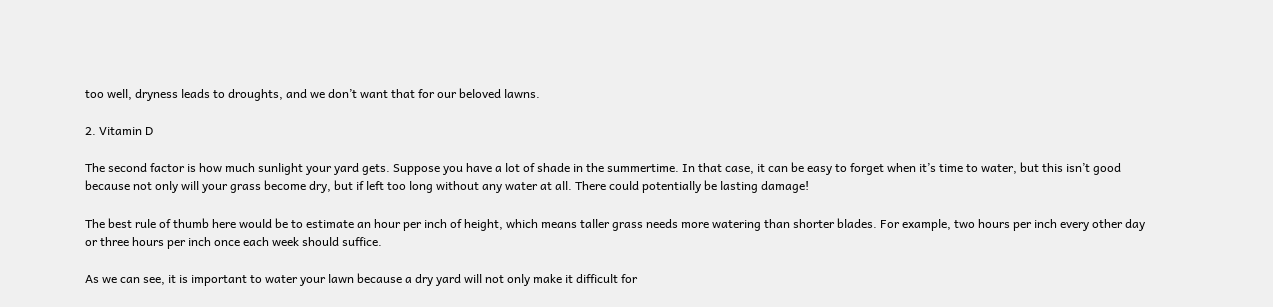too well, dryness leads to droughts, and we don’t want that for our beloved lawns.

2. Vitamin D

The second factor is how much sunlight your yard gets. Suppose you have a lot of shade in the summertime. In that case, it can be easy to forget when it’s time to water, but this isn’t good because not only will your grass become dry, but if left too long without any water at all. There could potentially be lasting damage!

The best rule of thumb here would be to estimate an hour per inch of height, which means taller grass needs more watering than shorter blades. For example, two hours per inch every other day or three hours per inch once each week should suffice.

As we can see, it is important to water your lawn because a dry yard will not only make it difficult for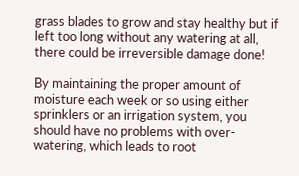grass blades to grow and stay healthy but if left too long without any watering at all, there could be irreversible damage done!

By maintaining the proper amount of moisture each week or so using either sprinklers or an irrigation system, you should have no problems with over-watering, which leads to root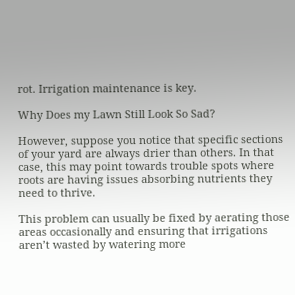rot. Irrigation maintenance is key.

Why Does my Lawn Still Look So Sad?

However, suppose you notice that specific sections of your yard are always drier than others. In that case, this may point towards trouble spots where roots are having issues absorbing nutrients they need to thrive.

This problem can usually be fixed by aerating those areas occasionally and ensuring that irrigations aren’t wasted by watering more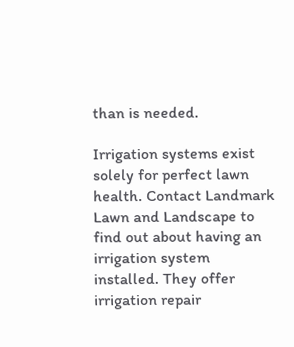than is needed.

Irrigation systems exist solely for perfect lawn health. Contact Landmark Lawn and Landscape to find out about having an irrigation system installed. They offer irrigation repair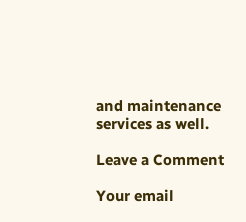and maintenance services as well.

Leave a Comment

Your email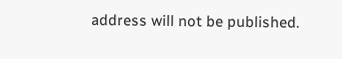address will not be published.